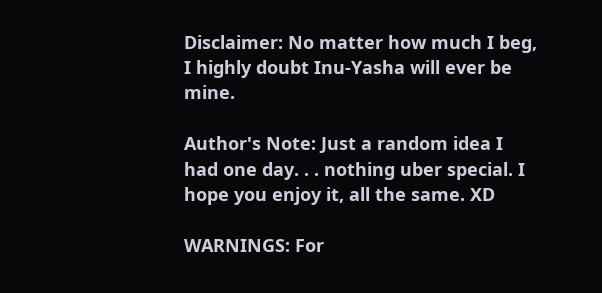Disclaimer: No matter how much I beg, I highly doubt Inu-Yasha will ever be mine.

Author's Note: Just a random idea I had one day. . . nothing uber special. I hope you enjoy it, all the same. XD

WARNINGS: For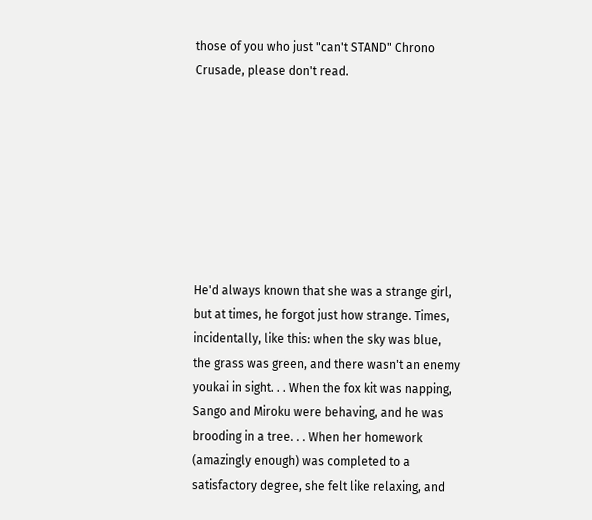those of you who just "can't STAND" Chrono Crusade, please don't read.








He'd always known that she was a strange girl, but at times, he forgot just how strange. Times, incidentally, like this: when the sky was blue, the grass was green, and there wasn't an enemy youkai in sight. . . When the fox kit was napping, Sango and Miroku were behaving, and he was brooding in a tree. . . When her homework (amazingly enough) was completed to a satisfactory degree, she felt like relaxing, and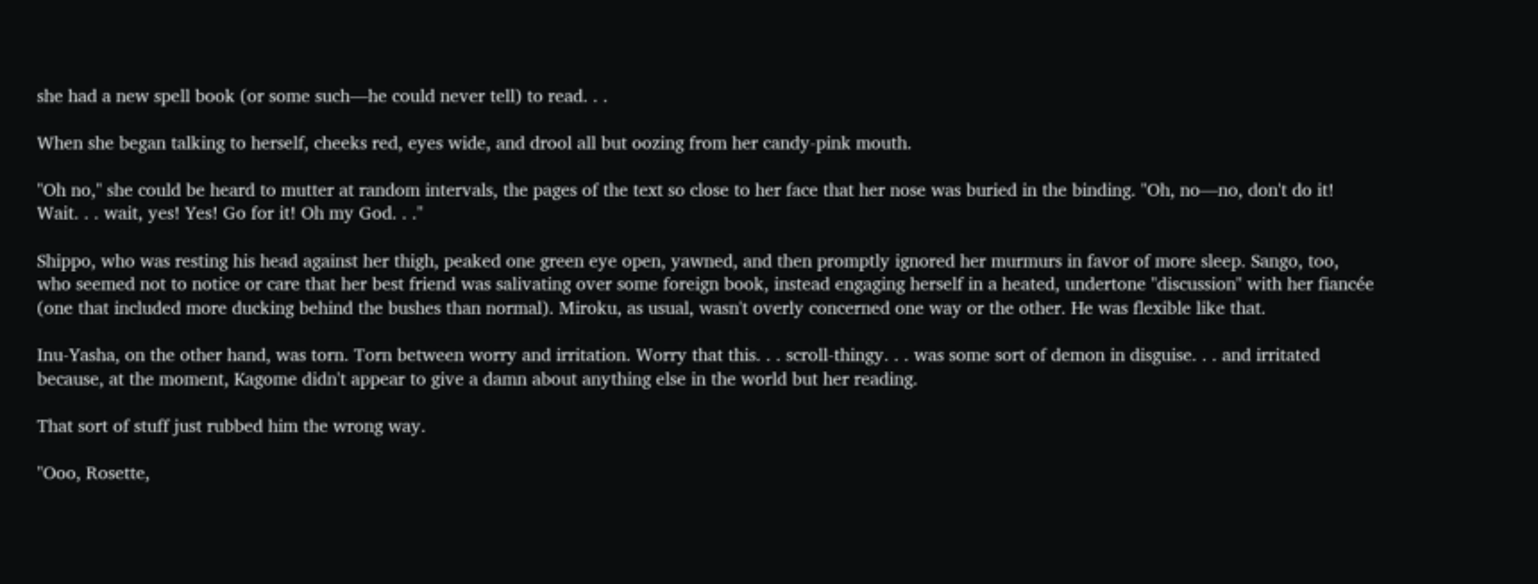she had a new spell book (or some such—he could never tell) to read. . .

When she began talking to herself, cheeks red, eyes wide, and drool all but oozing from her candy-pink mouth.

"Oh no," she could be heard to mutter at random intervals, the pages of the text so close to her face that her nose was buried in the binding. "Oh, no—no, don't do it! Wait. . . wait, yes! Yes! Go for it! Oh my God. . ."

Shippo, who was resting his head against her thigh, peaked one green eye open, yawned, and then promptly ignored her murmurs in favor of more sleep. Sango, too, who seemed not to notice or care that her best friend was salivating over some foreign book, instead engaging herself in a heated, undertone "discussion" with her fiancée (one that included more ducking behind the bushes than normal). Miroku, as usual, wasn't overly concerned one way or the other. He was flexible like that.

Inu-Yasha, on the other hand, was torn. Torn between worry and irritation. Worry that this. . . scroll-thingy. . . was some sort of demon in disguise. . . and irritated because, at the moment, Kagome didn't appear to give a damn about anything else in the world but her reading.

That sort of stuff just rubbed him the wrong way.

"Ooo, Rosette,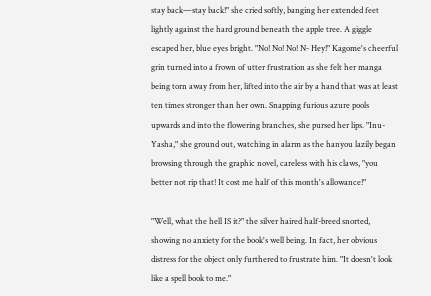stay back—stay back!" she cried softly, banging her extended feet lightly against the hard ground beneath the apple tree. A giggle escaped her, blue eyes bright. "No! No! No! N- Hey!" Kagome's cheerful grin turned into a frown of utter frustration as she felt her manga being torn away from her, lifted into the air by a hand that was at least ten times stronger than her own. Snapping furious azure pools upwards and into the flowering branches, she pursed her lips. "Inu-Yasha," she ground out, watching in alarm as the hanyou lazily began browsing through the graphic novel, careless with his claws, "you better not rip that! It cost me half of this month's allowance!"

"Well, what the hell IS it?" the silver haired half-breed snorted, showing no anxiety for the book's well being. In fact, her obvious distress for the object only furthered to frustrate him. "It doesn't look like a spell book to me."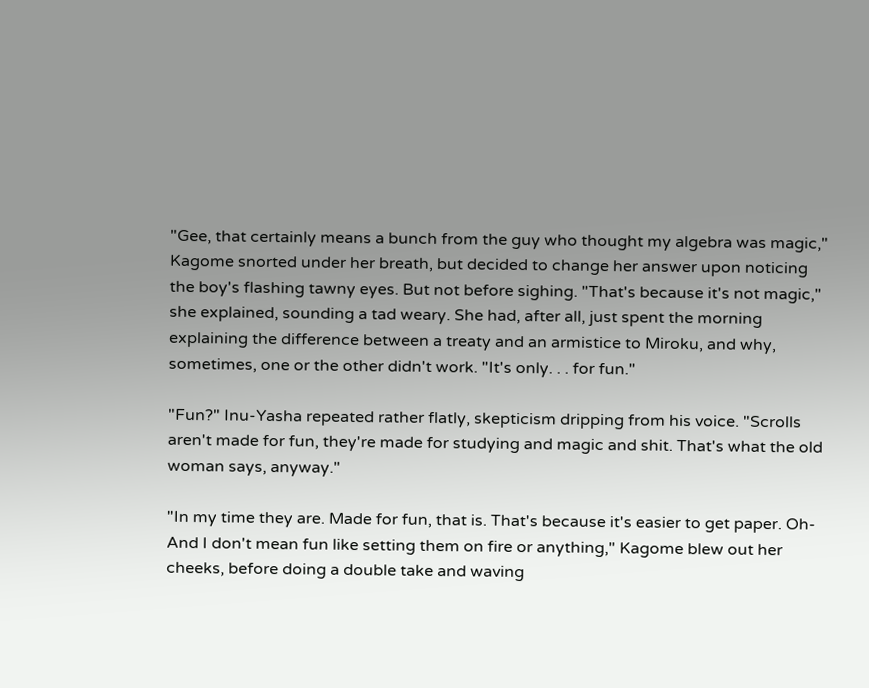"Gee, that certainly means a bunch from the guy who thought my algebra was magic," Kagome snorted under her breath, but decided to change her answer upon noticing the boy's flashing tawny eyes. But not before sighing. "That's because it's not magic," she explained, sounding a tad weary. She had, after all, just spent the morning explaining the difference between a treaty and an armistice to Miroku, and why, sometimes, one or the other didn't work. "It's only. . . for fun."

"Fun?" Inu-Yasha repeated rather flatly, skepticism dripping from his voice. "Scrolls aren't made for fun, they're made for studying and magic and shit. That's what the old woman says, anyway."

"In my time they are. Made for fun, that is. That's because it's easier to get paper. Oh- And I don't mean fun like setting them on fire or anything," Kagome blew out her cheeks, before doing a double take and waving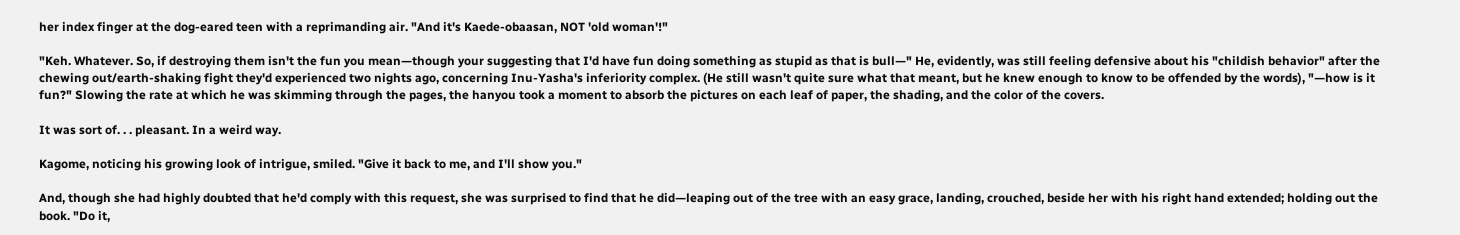her index finger at the dog-eared teen with a reprimanding air. "And it's Kaede-obaasan, NOT 'old woman'!"

"Keh. Whatever. So, if destroying them isn't the fun you mean—though your suggesting that I'd have fun doing something as stupid as that is bull—" He, evidently, was still feeling defensive about his "childish behavior" after the chewing out/earth-shaking fight they'd experienced two nights ago, concerning Inu-Yasha's inferiority complex. (He still wasn't quite sure what that meant, but he knew enough to know to be offended by the words), "—how is it fun?" Slowing the rate at which he was skimming through the pages, the hanyou took a moment to absorb the pictures on each leaf of paper, the shading, and the color of the covers.

It was sort of. . . pleasant. In a weird way.

Kagome, noticing his growing look of intrigue, smiled. "Give it back to me, and I'll show you."

And, though she had highly doubted that he'd comply with this request, she was surprised to find that he did—leaping out of the tree with an easy grace, landing, crouched, beside her with his right hand extended; holding out the book. "Do it,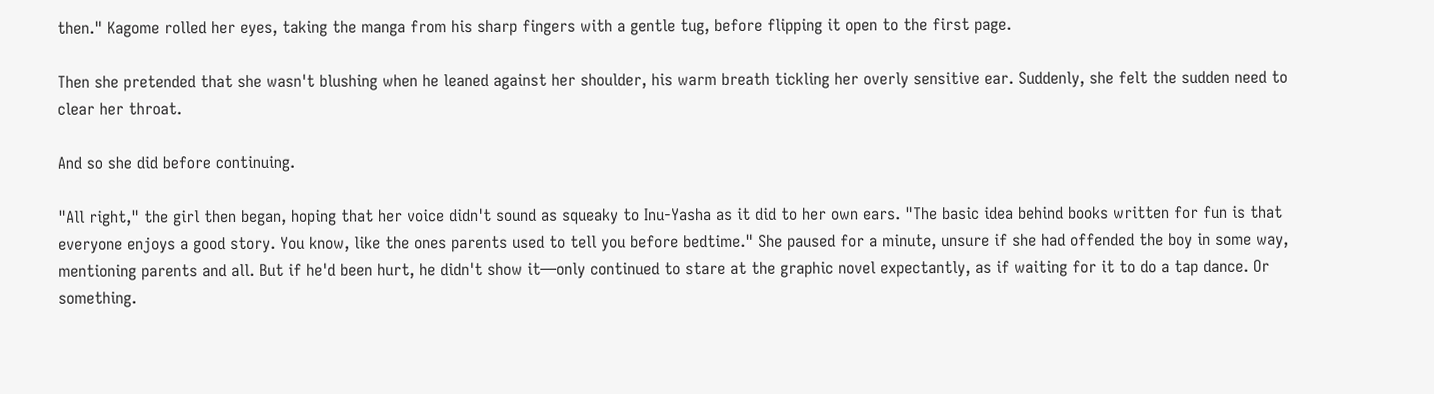then." Kagome rolled her eyes, taking the manga from his sharp fingers with a gentle tug, before flipping it open to the first page.

Then she pretended that she wasn't blushing when he leaned against her shoulder, his warm breath tickling her overly sensitive ear. Suddenly, she felt the sudden need to clear her throat.

And so she did before continuing.

"All right," the girl then began, hoping that her voice didn't sound as squeaky to Inu-Yasha as it did to her own ears. "The basic idea behind books written for fun is that everyone enjoys a good story. You know, like the ones parents used to tell you before bedtime." She paused for a minute, unsure if she had offended the boy in some way, mentioning parents and all. But if he'd been hurt, he didn't show it—only continued to stare at the graphic novel expectantly, as if waiting for it to do a tap dance. Or something.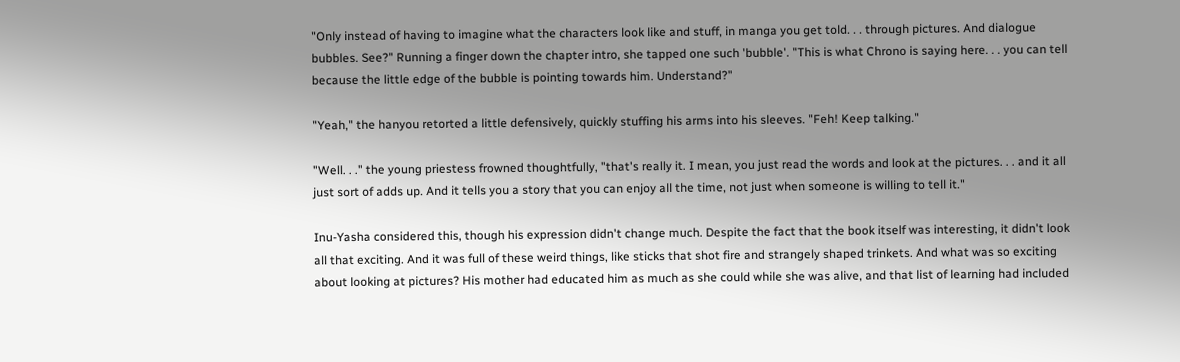"Only instead of having to imagine what the characters look like and stuff, in manga you get told. . . through pictures. And dialogue bubbles. See?" Running a finger down the chapter intro, she tapped one such 'bubble'. "This is what Chrono is saying here. . . you can tell because the little edge of the bubble is pointing towards him. Understand?"

"Yeah," the hanyou retorted a little defensively, quickly stuffing his arms into his sleeves. "Feh! Keep talking."

"Well. . ." the young priestess frowned thoughtfully, "that's really it. I mean, you just read the words and look at the pictures. . . and it all just sort of adds up. And it tells you a story that you can enjoy all the time, not just when someone is willing to tell it."

Inu-Yasha considered this, though his expression didn't change much. Despite the fact that the book itself was interesting, it didn't look all that exciting. And it was full of these weird things, like sticks that shot fire and strangely shaped trinkets. And what was so exciting about looking at pictures? His mother had educated him as much as she could while she was alive, and that list of learning had included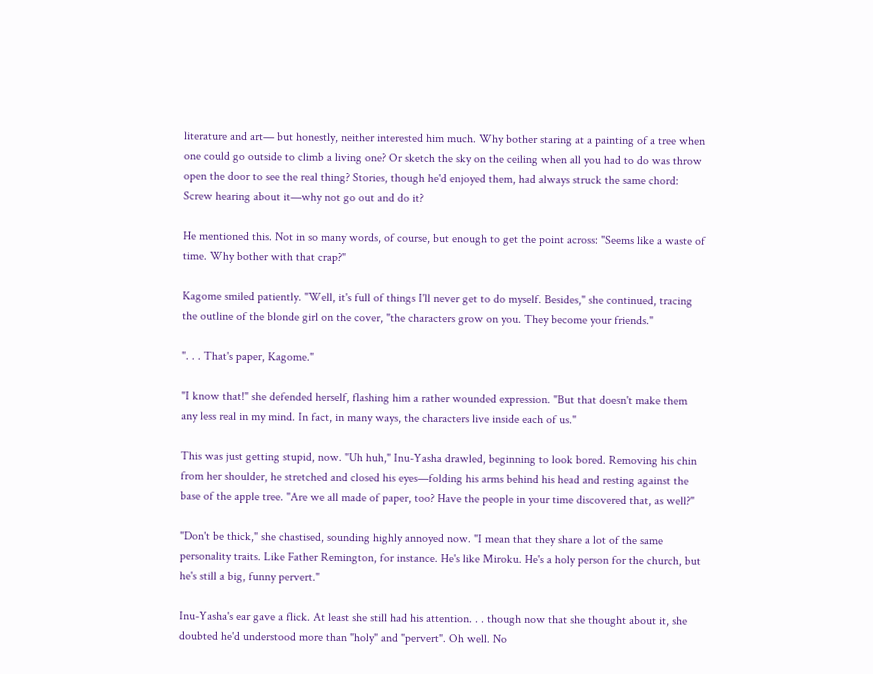literature and art— but honestly, neither interested him much. Why bother staring at a painting of a tree when one could go outside to climb a living one? Or sketch the sky on the ceiling when all you had to do was throw open the door to see the real thing? Stories, though he'd enjoyed them, had always struck the same chord: Screw hearing about it—why not go out and do it?

He mentioned this. Not in so many words, of course, but enough to get the point across: "Seems like a waste of time. Why bother with that crap?"

Kagome smiled patiently. "Well, it's full of things I'll never get to do myself. Besides," she continued, tracing the outline of the blonde girl on the cover, "the characters grow on you. They become your friends."

". . . That's paper, Kagome."

"I know that!" she defended herself, flashing him a rather wounded expression. "But that doesn't make them any less real in my mind. In fact, in many ways, the characters live inside each of us."

This was just getting stupid, now. "Uh huh," Inu-Yasha drawled, beginning to look bored. Removing his chin from her shoulder, he stretched and closed his eyes—folding his arms behind his head and resting against the base of the apple tree. "Are we all made of paper, too? Have the people in your time discovered that, as well?"

"Don't be thick," she chastised, sounding highly annoyed now. "I mean that they share a lot of the same personality traits. Like Father Remington, for instance. He's like Miroku. He's a holy person for the church, but he's still a big, funny pervert."

Inu-Yasha's ear gave a flick. At least she still had his attention. . . though now that she thought about it, she doubted he'd understood more than "holy" and "pervert". Oh well. No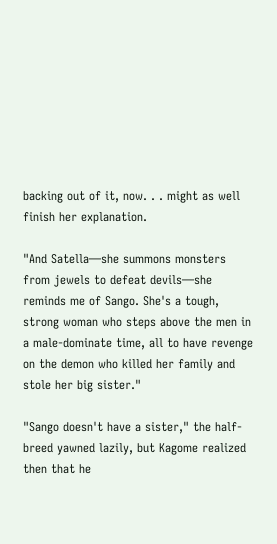backing out of it, now. . . might as well finish her explanation.

"And Satella—she summons monsters from jewels to defeat devils—she reminds me of Sango. She's a tough, strong woman who steps above the men in a male-dominate time, all to have revenge on the demon who killed her family and stole her big sister."

"Sango doesn't have a sister," the half-breed yawned lazily, but Kagome realized then that he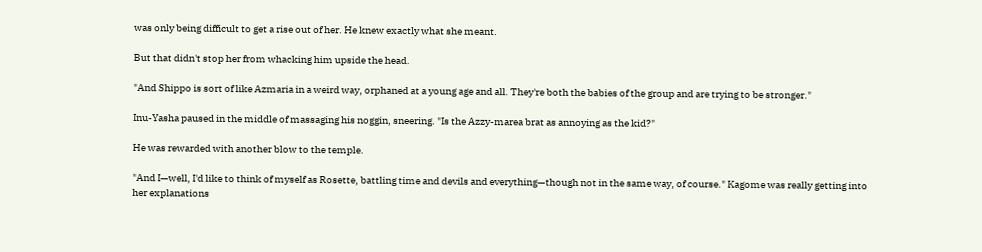was only being difficult to get a rise out of her. He knew exactly what she meant.

But that didn't stop her from whacking him upside the head.

"And Shippo is sort of like Azmaria in a weird way, orphaned at a young age and all. They're both the babies of the group and are trying to be stronger."

Inu-Yasha paused in the middle of massaging his noggin, sneering. "Is the Azzy-marea brat as annoying as the kid?"

He was rewarded with another blow to the temple.

"And I—well, I'd like to think of myself as Rosette, battling time and devils and everything—though not in the same way, of course." Kagome was really getting into her explanations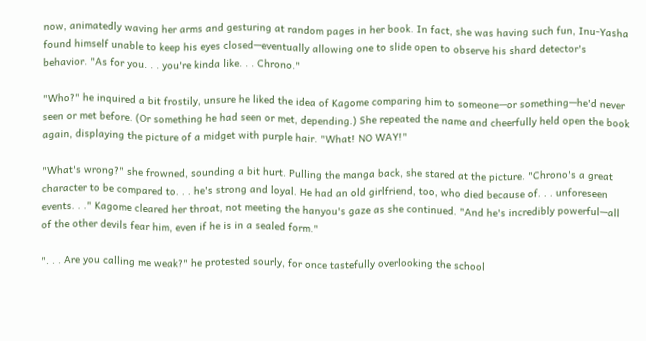now, animatedly waving her arms and gesturing at random pages in her book. In fact, she was having such fun, Inu-Yasha found himself unable to keep his eyes closed—eventually allowing one to slide open to observe his shard detector's behavior. "As for you. . . you're kinda like. . . Chrono."

"Who?" he inquired a bit frostily, unsure he liked the idea of Kagome comparing him to someone—or something—he'd never seen or met before. (Or something he had seen or met, depending.) She repeated the name and cheerfully held open the book again, displaying the picture of a midget with purple hair. "What! NO WAY!"

"What's wrong?" she frowned, sounding a bit hurt. Pulling the manga back, she stared at the picture. "Chrono's a great character to be compared to. . . he's strong and loyal. He had an old girlfriend, too, who died because of. . . unforeseen events. . ." Kagome cleared her throat, not meeting the hanyou's gaze as she continued. "And he's incredibly powerful—all of the other devils fear him, even if he is in a sealed form."

". . . Are you calling me weak?" he protested sourly, for once tastefully overlooking the school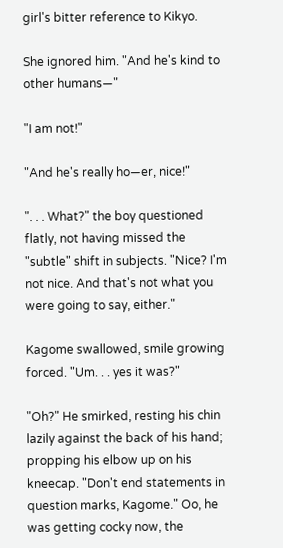girl's bitter reference to Kikyo.

She ignored him. "And he's kind to other humans—"

"I am not!"

"And he's really ho—er, nice!"

". . . What?" the boy questioned flatly, not having missed the "subtle" shift in subjects. "Nice? I'm not nice. And that's not what you were going to say, either."

Kagome swallowed, smile growing forced. "Um. . . yes it was?"

"Oh?" He smirked, resting his chin lazily against the back of his hand; propping his elbow up on his kneecap. "Don't end statements in question marks, Kagome." Oo, he was getting cocky now, the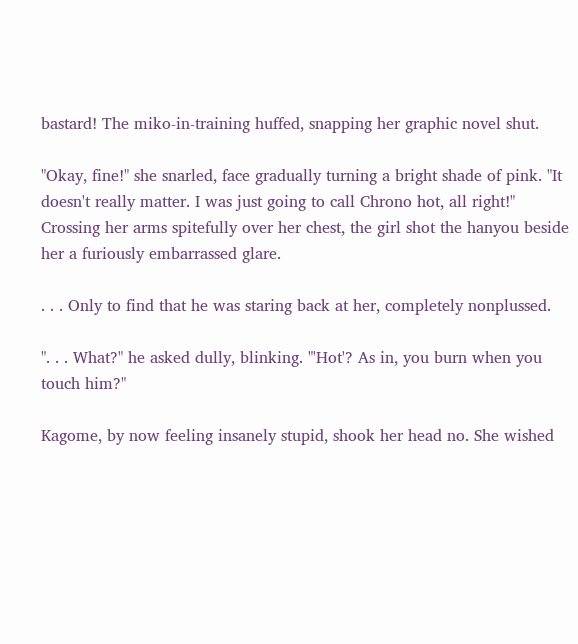bastard! The miko-in-training huffed, snapping her graphic novel shut.

"Okay, fine!" she snarled, face gradually turning a bright shade of pink. "It doesn't really matter. I was just going to call Chrono hot, all right!" Crossing her arms spitefully over her chest, the girl shot the hanyou beside her a furiously embarrassed glare.

. . . Only to find that he was staring back at her, completely nonplussed.

". . . What?" he asked dully, blinking. "'Hot'? As in, you burn when you touch him?"

Kagome, by now feeling insanely stupid, shook her head no. She wished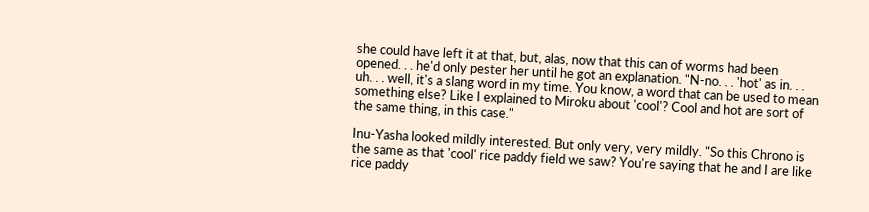she could have left it at that, but, alas, now that this can of worms had been opened. . . he'd only pester her until he got an explanation. "N-no. . . 'hot' as in. . . uh. . . well, it's a slang word in my time. You know, a word that can be used to mean something else? Like I explained to Miroku about 'cool'? Cool and hot are sort of the same thing, in this case."

Inu-Yasha looked mildly interested. But only very, very mildly. "So this Chrono is the same as that 'cool' rice paddy field we saw? You're saying that he and I are like rice paddy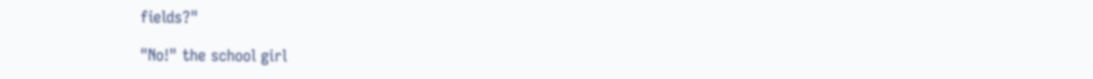fields?"

"No!" the school girl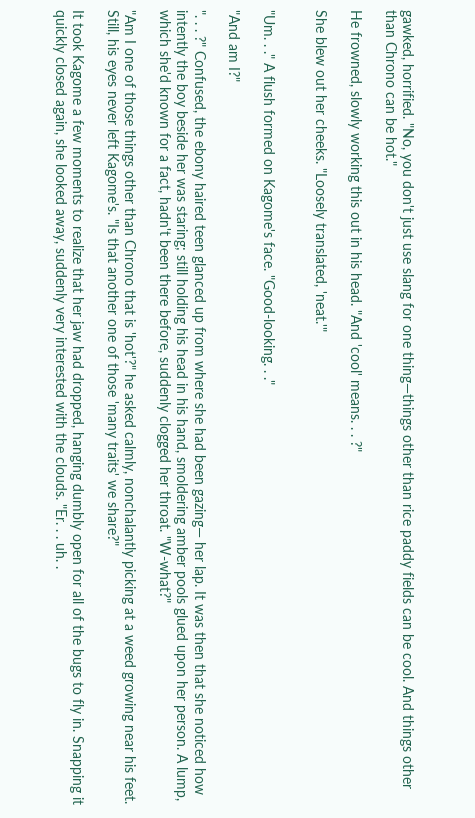gawked, horrified. "No, you don't just use slang for one thing—things other than rice paddy fields can be cool. And things other than Chrono can be hot."

He frowned, slowly working this out in his head. "And 'cool' means. . . ?"

She blew out her cheeks. "Loosely translated, 'neat.'"


"Um. . ." A flush formed on Kagome's face. "Good-looking. . ."

"And am I?"

". . . ?" Confused, the ebony haired teen glanced up from where she had been gazing— her lap. It was then that she noticed how intently the boy beside her was staring; still holding his head in his hand, smoldering amber pools glued upon her person. A lump, which she'd known for a fact, hadn't been there before, suddenly clogged her throat. "W-what?"

"Am I one of those things other than Chrono that is 'hot'?" he asked calmly, nonchalantly picking at a weed growing near his feet. Still, his eyes never left Kagome's. "Is that another one of those 'many traits' we share?"

It took Kagome a few moments to realize that her jaw had dropped, hanging dumbly open for all of the bugs to fly in. Snapping it quickly closed again, she looked away, suddenly very interested with the clouds. "Er. . . uh. .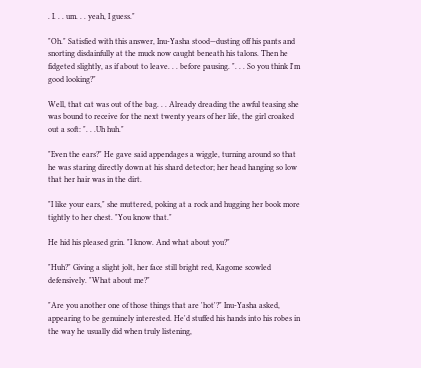. I. . . um. . . yeah, I guess."

"Oh." Satisfied with this answer, Inu-Yasha stood—dusting off his pants and snorting disdainfully at the muck now caught beneath his talons. Then he fidgeted slightly, as if about to leave. . . before pausing. ". . . So you think I'm good looking?"

Well, that cat was out of the bag. . . Already dreading the awful teasing she was bound to receive for the next twenty years of her life, the girl croaked out a soft: ". . .Uh huh."

"Even the ears?" He gave said appendages a wiggle, turning around so that he was staring directly down at his shard detector; her head hanging so low that her hair was in the dirt.

"I like your ears," she muttered, poking at a rock and hugging her book more tightly to her chest. "You know that."

He hid his pleased grin. "I know. And what about you?"

"Huh?" Giving a slight jolt, her face still bright red, Kagome scowled defensively. "What about me?"

"Are you another one of those things that are 'hot'?" Inu-Yasha asked, appearing to be genuinely interested. He'd stuffed his hands into his robes in the way he usually did when truly listening,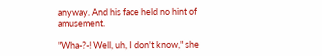anyway. And his face held no hint of amusement.

"Wha-?-! Well, uh, I don't know," she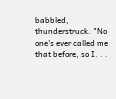babbled, thunderstruck. "No one's ever called me that before, so I. . .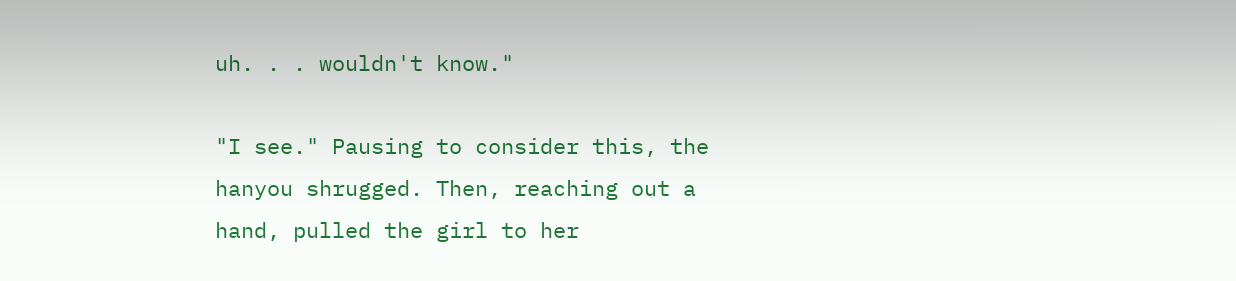uh. . . wouldn't know."

"I see." Pausing to consider this, the hanyou shrugged. Then, reaching out a hand, pulled the girl to her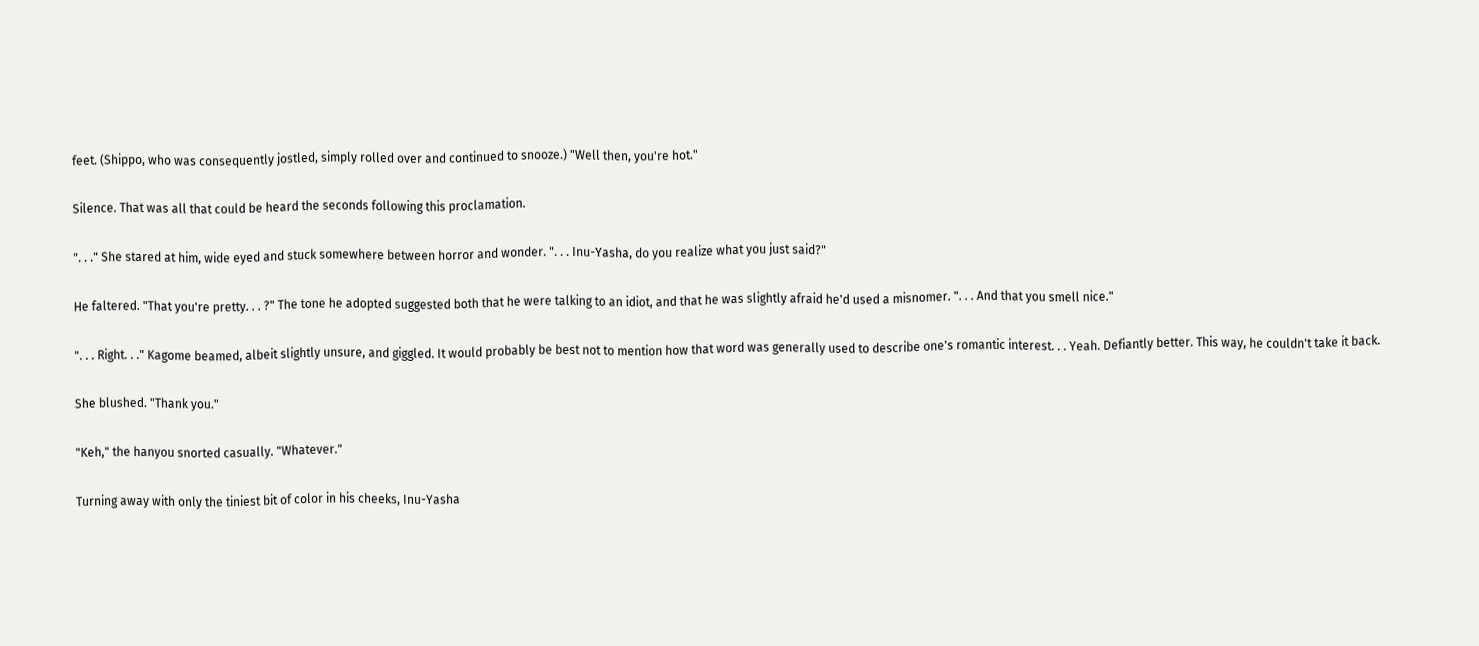feet. (Shippo, who was consequently jostled, simply rolled over and continued to snooze.) "Well then, you're hot."

Silence. That was all that could be heard the seconds following this proclamation.

". . ." She stared at him, wide eyed and stuck somewhere between horror and wonder. ". . . Inu-Yasha, do you realize what you just said?"

He faltered. "That you're pretty. . . ?" The tone he adopted suggested both that he were talking to an idiot, and that he was slightly afraid he'd used a misnomer. ". . . And that you smell nice."

". . . Right. . ." Kagome beamed, albeit slightly unsure, and giggled. It would probably be best not to mention how that word was generally used to describe one's romantic interest. . . Yeah. Defiantly better. This way, he couldn't take it back.

She blushed. "Thank you."

"Keh," the hanyou snorted casually. "Whatever."

Turning away with only the tiniest bit of color in his cheeks, Inu-Yasha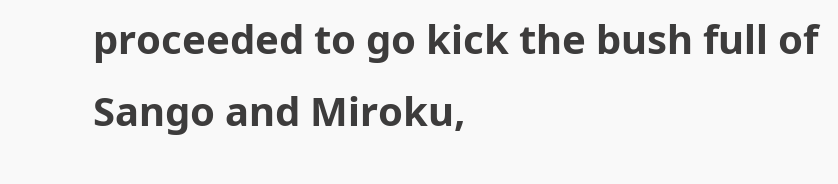proceeded to go kick the bush full of Sango and Miroku,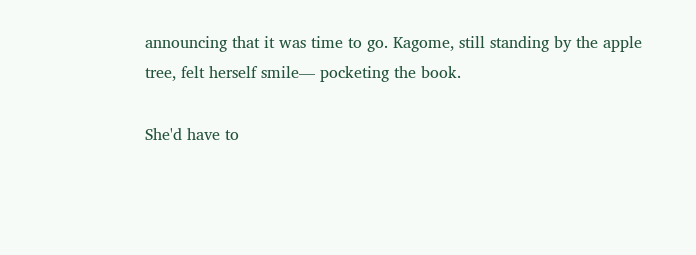announcing that it was time to go. Kagome, still standing by the apple tree, felt herself smile— pocketing the book.

She'd have to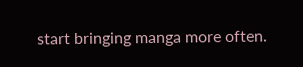start bringing manga more often.